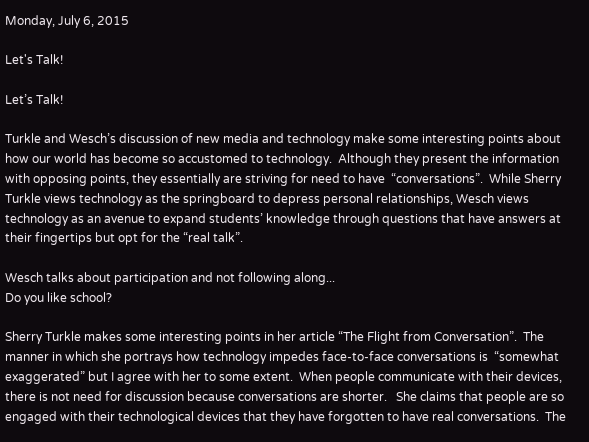Monday, July 6, 2015

Let's Talk!

Let’s Talk!

Turkle and Wesch’s discussion of new media and technology make some interesting points about how our world has become so accustomed to technology.  Although they present the information with opposing points, they essentially are striving for need to have  “conversations”.  While Sherry Turkle views technology as the springboard to depress personal relationships, Wesch views technology as an avenue to expand students’ knowledge through questions that have answers at their fingertips but opt for the “real talk”.

Wesch talks about participation and not following along...
Do you like school?

Sherry Turkle makes some interesting points in her article “The Flight from Conversation”.  The manner in which she portrays how technology impedes face-to-face conversations is  “somewhat exaggerated” but I agree with her to some extent.  When people communicate with their devices, there is not need for discussion because conversations are shorter.   She claims that people are so engaged with their technological devices that they have forgotten to have real conversations.  The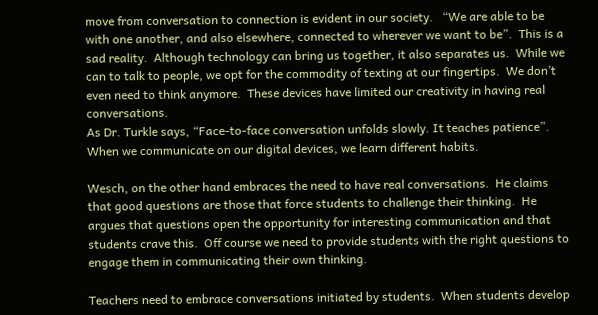move from conversation to connection is evident in our society.   “We are able to be with one another, and also elsewhere, connected to wherever we want to be”.  This is a sad reality.  Although technology can bring us together, it also separates us.  While we can to talk to people, we opt for the commodity of texting at our fingertips.  We don’t even need to think anymore.  These devices have limited our creativity in having real conversations.
As Dr. Turkle says, “Face-to-face conversation unfolds slowly. It teaches patience”. When we communicate on our digital devices, we learn different habits.

Wesch, on the other hand embraces the need to have real conversations.  He claims that good questions are those that force students to challenge their thinking.  He argues that questions open the opportunity for interesting communication and that students crave this.  Off course we need to provide students with the right questions to engage them in communicating their own thinking.

Teachers need to embrace conversations initiated by students.  When students develop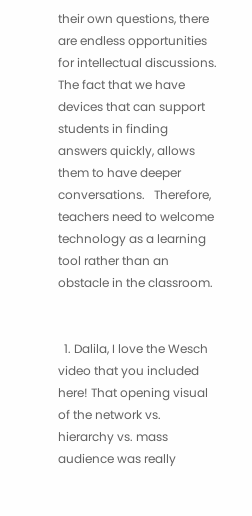their own questions, there are endless opportunities for intellectual discussions.  The fact that we have devices that can support students in finding answers quickly, allows them to have deeper conversations.   Therefore, teachers need to welcome technology as a learning tool rather than an obstacle in the classroom.


  1. Dalila, I love the Wesch video that you included here! That opening visual of the network vs. hierarchy vs. mass audience was really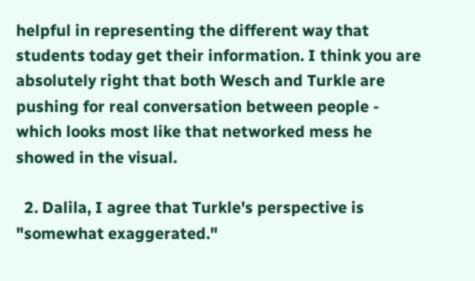helpful in representing the different way that students today get their information. I think you are absolutely right that both Wesch and Turkle are pushing for real conversation between people - which looks most like that networked mess he showed in the visual.

  2. Dalila, I agree that Turkle's perspective is "somewhat exaggerated."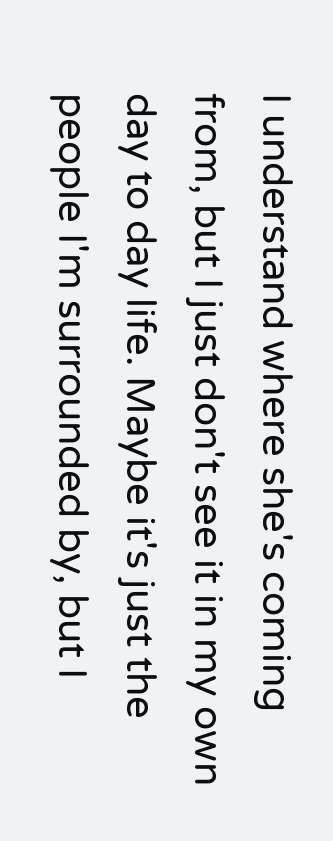I understand where she's coming from, but I just don't see it in my own day to day life. Maybe it's just the people I'm surrounded by, but I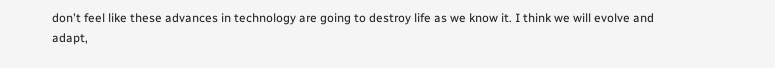don't feel like these advances in technology are going to destroy life as we know it. I think we will evolve and adapt,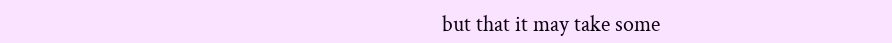but that it may take some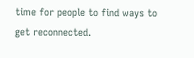time for people to find ways to get reconnected.